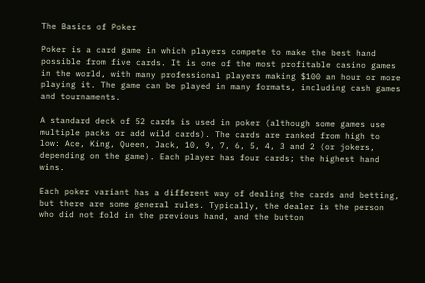The Basics of Poker

Poker is a card game in which players compete to make the best hand possible from five cards. It is one of the most profitable casino games in the world, with many professional players making $100 an hour or more playing it. The game can be played in many formats, including cash games and tournaments.

A standard deck of 52 cards is used in poker (although some games use multiple packs or add wild cards). The cards are ranked from high to low: Ace, King, Queen, Jack, 10, 9, 7, 6, 5, 4, 3 and 2 (or jokers, depending on the game). Each player has four cards; the highest hand wins.

Each poker variant has a different way of dealing the cards and betting, but there are some general rules. Typically, the dealer is the person who did not fold in the previous hand, and the button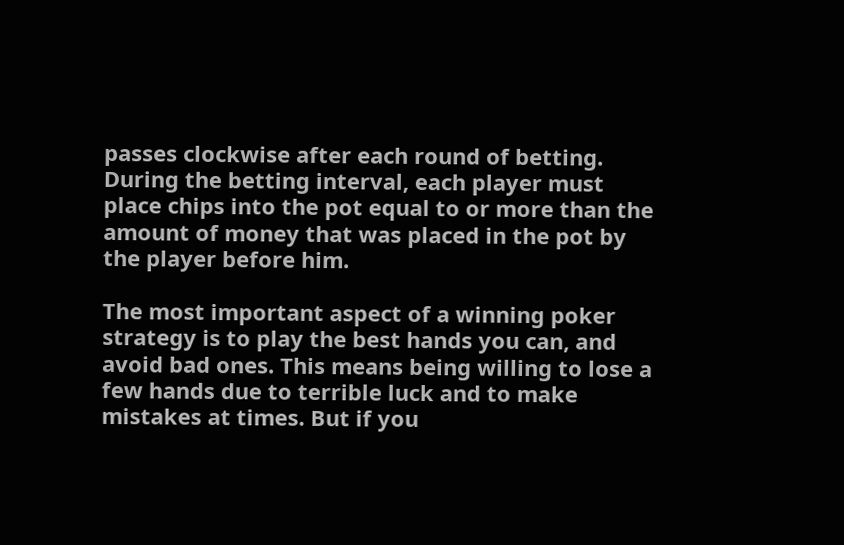passes clockwise after each round of betting. During the betting interval, each player must place chips into the pot equal to or more than the amount of money that was placed in the pot by the player before him.

The most important aspect of a winning poker strategy is to play the best hands you can, and avoid bad ones. This means being willing to lose a few hands due to terrible luck and to make mistakes at times. But if you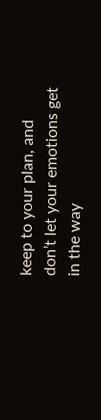keep to your plan, and don’t let your emotions get in the way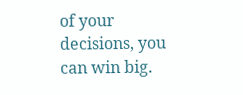of your decisions, you can win big.